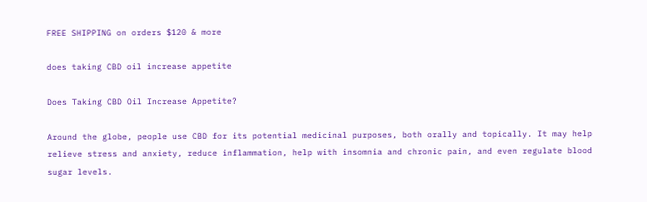FREE SHIPPING on orders $120 & more

does taking CBD oil increase appetite

Does Taking CBD Oil Increase Appetite?

Around the globe, people use CBD for its potential medicinal purposes, both orally and topically. It may help relieve stress and anxiety, reduce inflammation, help with insomnia and chronic pain, and even regulate blood sugar levels.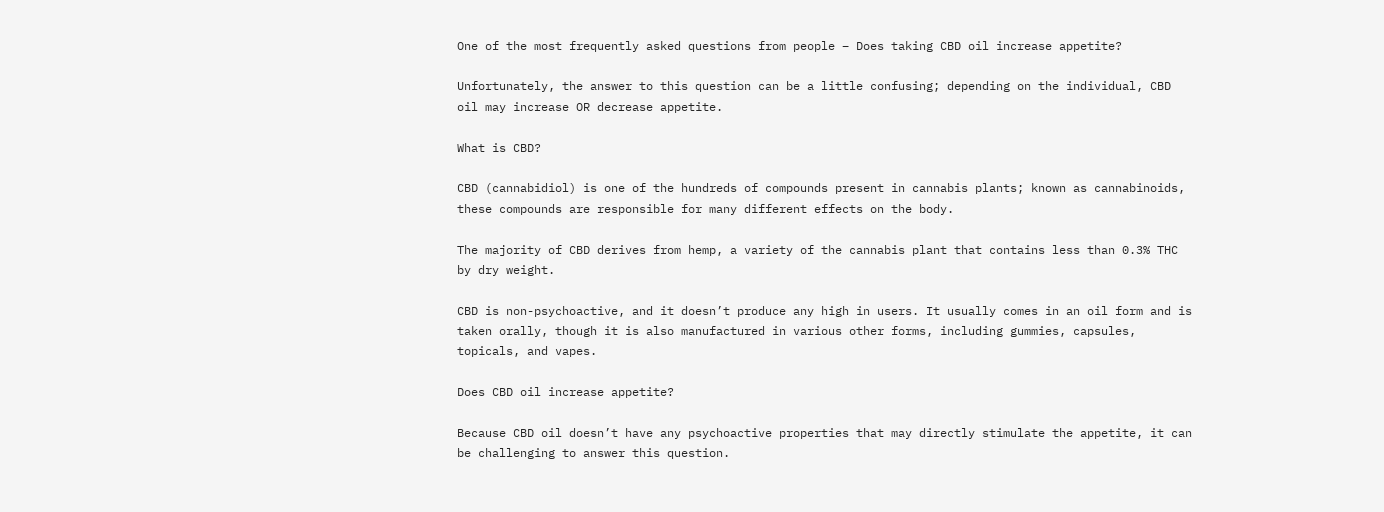One of the most frequently asked questions from people – Does taking CBD oil increase appetite?

Unfortunately, the answer to this question can be a little confusing; depending on the individual, CBD oil may increase OR decrease appetite.

What is CBD?

CBD (cannabidiol) is one of the hundreds of compounds present in cannabis plants; known as cannabinoids, these compounds are responsible for many different effects on the body.

The majority of CBD derives from hemp, a variety of the cannabis plant that contains less than 0.3% THC by dry weight.

CBD is non-psychoactive, and it doesn’t produce any high in users. It usually comes in an oil form and is taken orally, though it is also manufactured in various other forms, including gummies, capsules, topicals, and vapes.

Does CBD oil increase appetite?

Because CBD oil doesn’t have any psychoactive properties that may directly stimulate the appetite, it can be challenging to answer this question.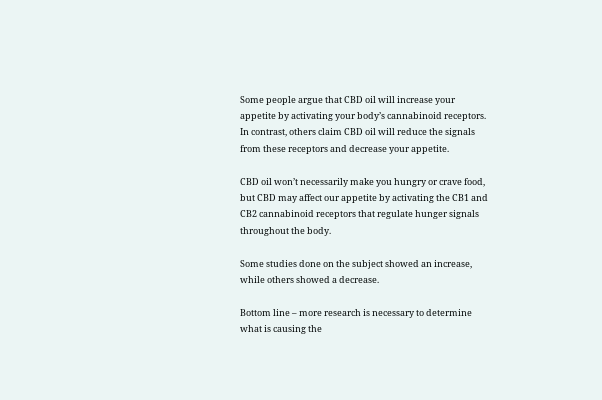Some people argue that CBD oil will increase your appetite by activating your body’s cannabinoid receptors. In contrast, others claim CBD oil will reduce the signals from these receptors and decrease your appetite.

CBD oil won’t necessarily make you hungry or crave food, but CBD may affect our appetite by activating the CB1 and CB2 cannabinoid receptors that regulate hunger signals throughout the body.

Some studies done on the subject showed an increase, while others showed a decrease.

Bottom line – more research is necessary to determine what is causing the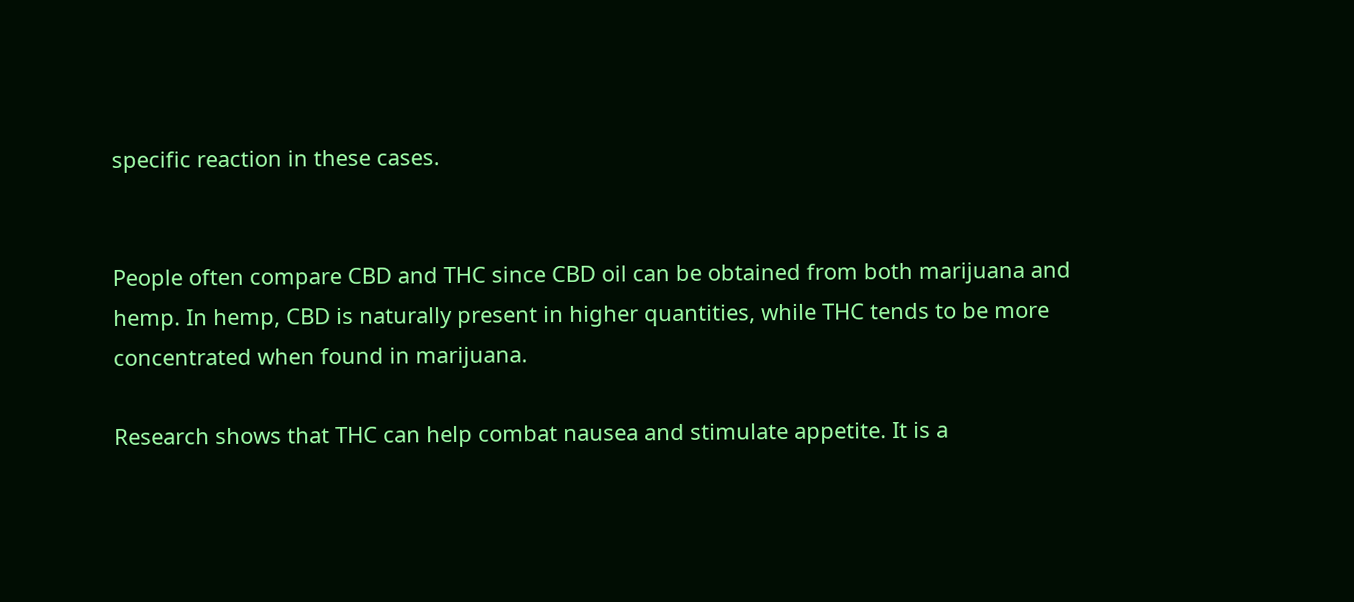specific reaction in these cases.


People often compare CBD and THC since CBD oil can be obtained from both marijuana and hemp. In hemp, CBD is naturally present in higher quantities, while THC tends to be more concentrated when found in marijuana.

Research shows that THC can help combat nausea and stimulate appetite. It is a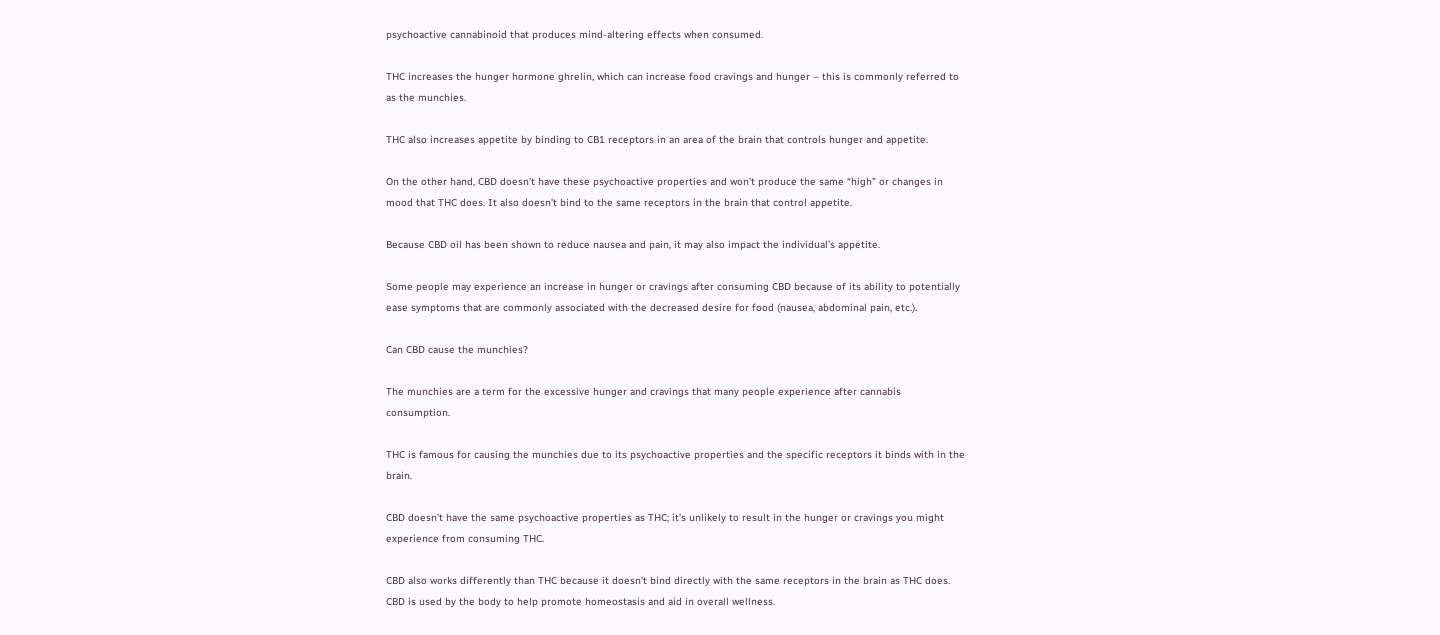psychoactive cannabinoid that produces mind-altering effects when consumed.

THC increases the hunger hormone ghrelin, which can increase food cravings and hunger – this is commonly referred to as the munchies.

THC also increases appetite by binding to CB1 receptors in an area of the brain that controls hunger and appetite.

On the other hand, CBD doesn’t have these psychoactive properties and won’t produce the same “high” or changes in mood that THC does. It also doesn’t bind to the same receptors in the brain that control appetite.

Because CBD oil has been shown to reduce nausea and pain, it may also impact the individual’s appetite.

Some people may experience an increase in hunger or cravings after consuming CBD because of its ability to potentially ease symptoms that are commonly associated with the decreased desire for food (nausea, abdominal pain, etc.).

Can CBD cause the munchies?

The munchies are a term for the excessive hunger and cravings that many people experience after cannabis consumption.

THC is famous for causing the munchies due to its psychoactive properties and the specific receptors it binds with in the brain.

CBD doesn’t have the same psychoactive properties as THC; it’s unlikely to result in the hunger or cravings you might experience from consuming THC.

CBD also works differently than THC because it doesn’t bind directly with the same receptors in the brain as THC does. CBD is used by the body to help promote homeostasis and aid in overall wellness.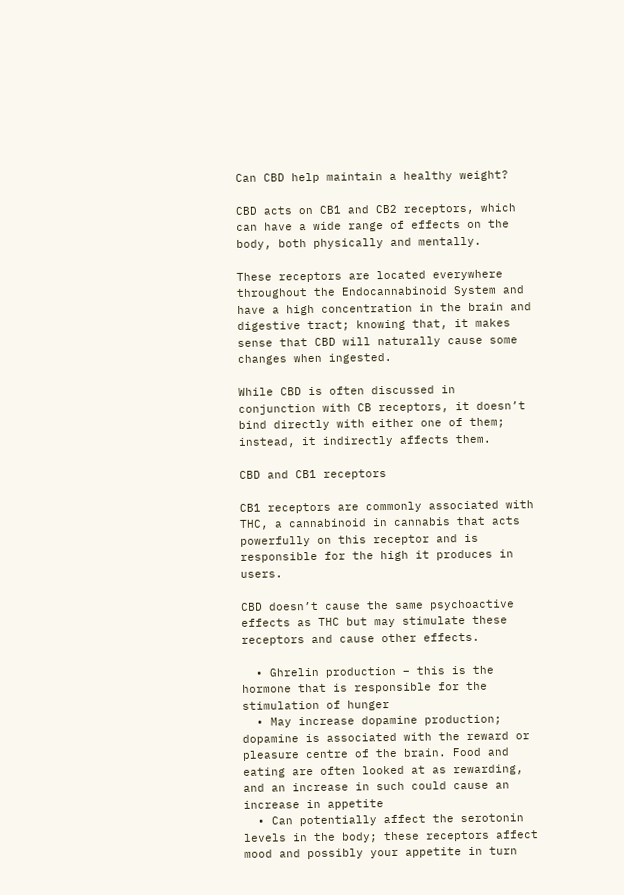Can CBD help maintain a healthy weight?

CBD acts on CB1 and CB2 receptors, which can have a wide range of effects on the body, both physically and mentally.

These receptors are located everywhere throughout the Endocannabinoid System and have a high concentration in the brain and digestive tract; knowing that, it makes sense that CBD will naturally cause some changes when ingested.

While CBD is often discussed in conjunction with CB receptors, it doesn’t bind directly with either one of them; instead, it indirectly affects them.

CBD and CB1 receptors

CB1 receptors are commonly associated with THC, a cannabinoid in cannabis that acts powerfully on this receptor and is responsible for the high it produces in users.

CBD doesn’t cause the same psychoactive effects as THC but may stimulate these receptors and cause other effects.

  • Ghrelin production – this is the hormone that is responsible for the stimulation of hunger
  • May increase dopamine production; dopamine is associated with the reward or pleasure centre of the brain. Food and eating are often looked at as rewarding, and an increase in such could cause an increase in appetite
  • Can potentially affect the serotonin levels in the body; these receptors affect mood and possibly your appetite in turn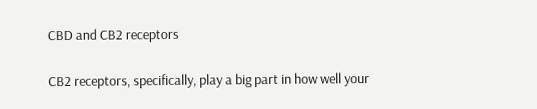CBD and CB2 receptors

CB2 receptors, specifically, play a big part in how well your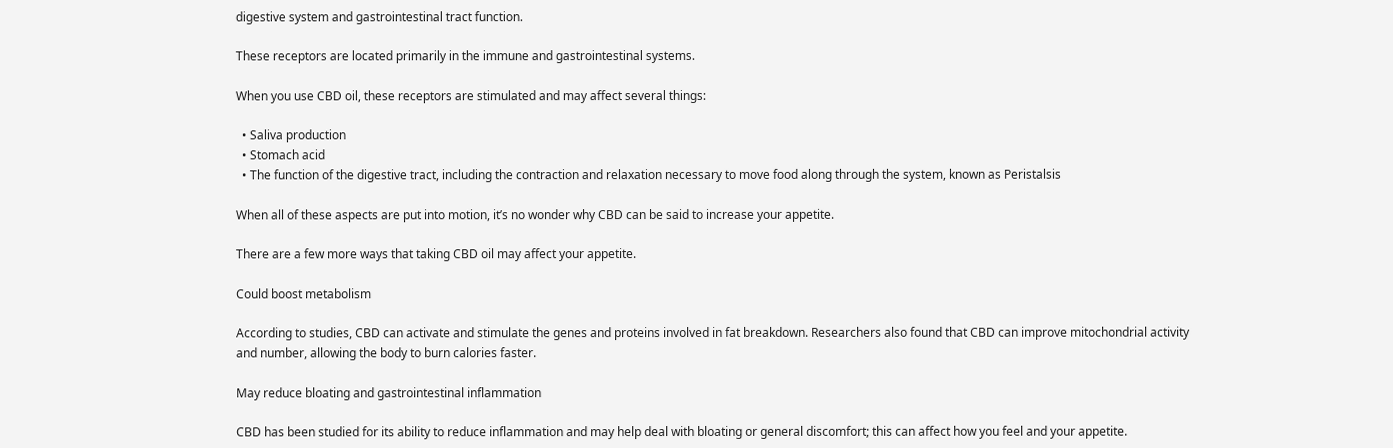digestive system and gastrointestinal tract function.

These receptors are located primarily in the immune and gastrointestinal systems.

When you use CBD oil, these receptors are stimulated and may affect several things:

  • Saliva production
  • Stomach acid
  • The function of the digestive tract, including the contraction and relaxation necessary to move food along through the system, known as Peristalsis

When all of these aspects are put into motion, it’s no wonder why CBD can be said to increase your appetite.

There are a few more ways that taking CBD oil may affect your appetite.

Could boost metabolism

According to studies, CBD can activate and stimulate the genes and proteins involved in fat breakdown. Researchers also found that CBD can improve mitochondrial activity and number, allowing the body to burn calories faster.

May reduce bloating and gastrointestinal inflammation

CBD has been studied for its ability to reduce inflammation and may help deal with bloating or general discomfort; this can affect how you feel and your appetite.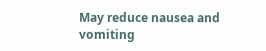May reduce nausea and vomiting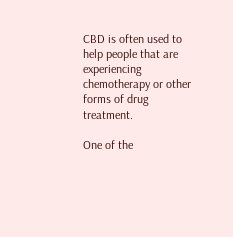CBD is often used to help people that are experiencing chemotherapy or other forms of drug treatment.

One of the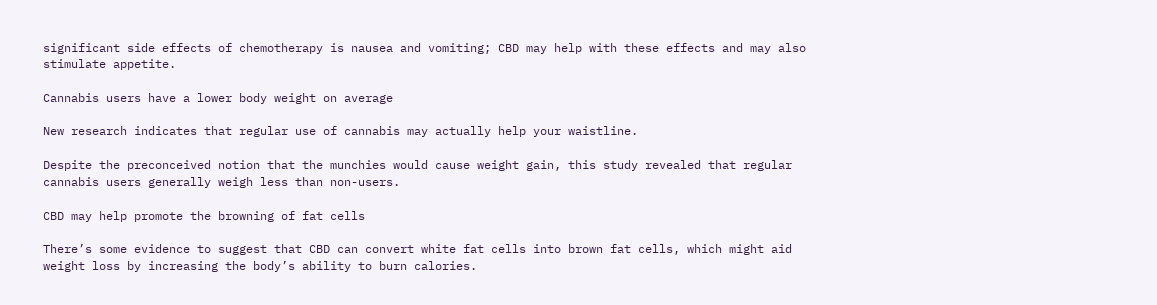significant side effects of chemotherapy is nausea and vomiting; CBD may help with these effects and may also stimulate appetite.

Cannabis users have a lower body weight on average

New research indicates that regular use of cannabis may actually help your waistline.

Despite the preconceived notion that the munchies would cause weight gain, this study revealed that regular cannabis users generally weigh less than non-users.

CBD may help promote the browning of fat cells

There’s some evidence to suggest that CBD can convert white fat cells into brown fat cells, which might aid weight loss by increasing the body’s ability to burn calories.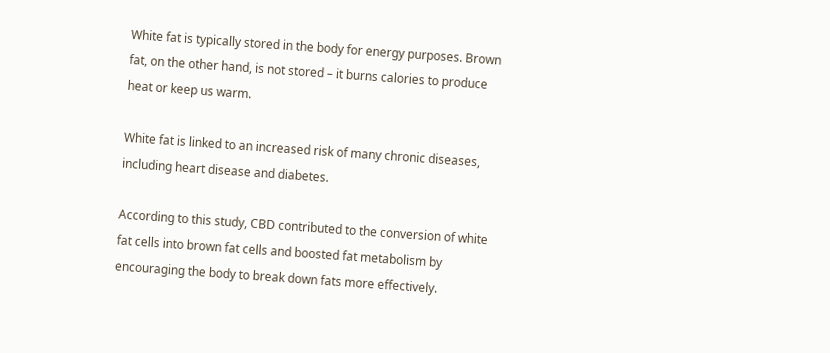White fat is typically stored in the body for energy purposes. Brown fat, on the other hand, is not stored – it burns calories to produce heat or keep us warm.

White fat is linked to an increased risk of many chronic diseases, including heart disease and diabetes.

According to this study, CBD contributed to the conversion of white fat cells into brown fat cells and boosted fat metabolism by encouraging the body to break down fats more effectively.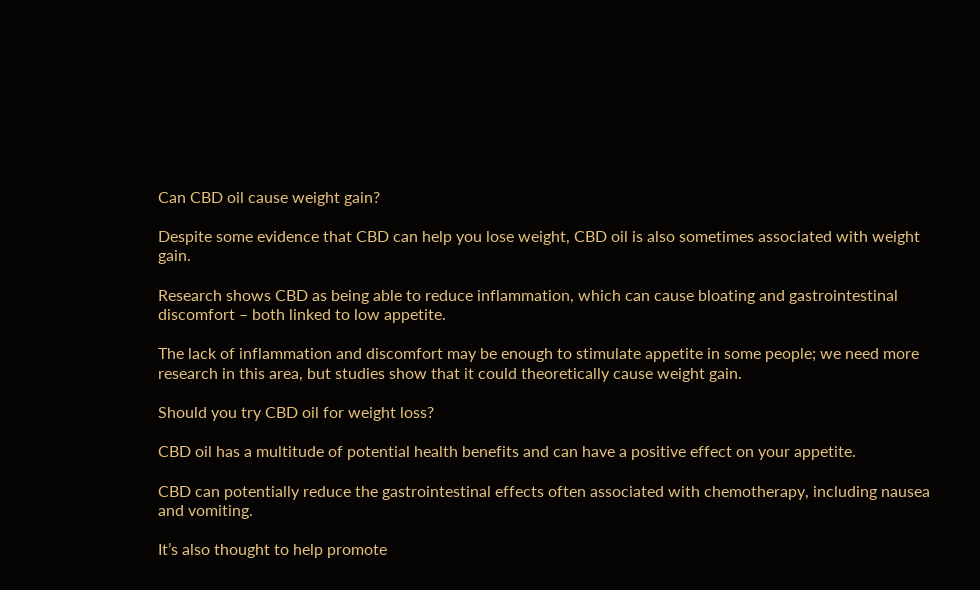Can CBD oil cause weight gain?

Despite some evidence that CBD can help you lose weight, CBD oil is also sometimes associated with weight gain.

Research shows CBD as being able to reduce inflammation, which can cause bloating and gastrointestinal discomfort – both linked to low appetite.

The lack of inflammation and discomfort may be enough to stimulate appetite in some people; we need more research in this area, but studies show that it could theoretically cause weight gain.

Should you try CBD oil for weight loss?

CBD oil has a multitude of potential health benefits and can have a positive effect on your appetite.

CBD can potentially reduce the gastrointestinal effects often associated with chemotherapy, including nausea and vomiting.

It’s also thought to help promote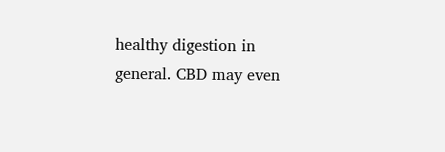healthy digestion in general. CBD may even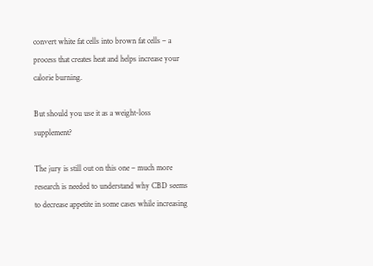convert white fat cells into brown fat cells – a process that creates heat and helps increase your calorie burning.

But should you use it as a weight-loss supplement?

The jury is still out on this one – much more research is needed to understand why CBD seems to decrease appetite in some cases while increasing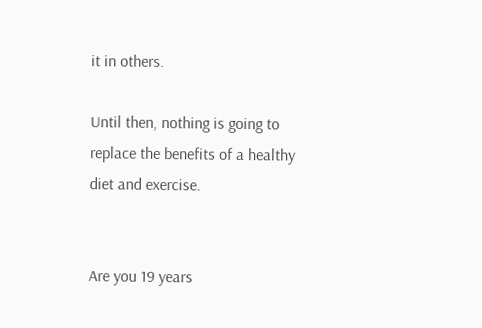it in others.

Until then, nothing is going to replace the benefits of a healthy diet and exercise.


Are you 19 years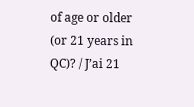of age or older (or 21 years in QC)? / J’ai 21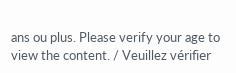ans ou plus. Please verify your age to view the content. / Veuillez vérifier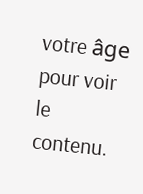votre âge pour voir le contenu.